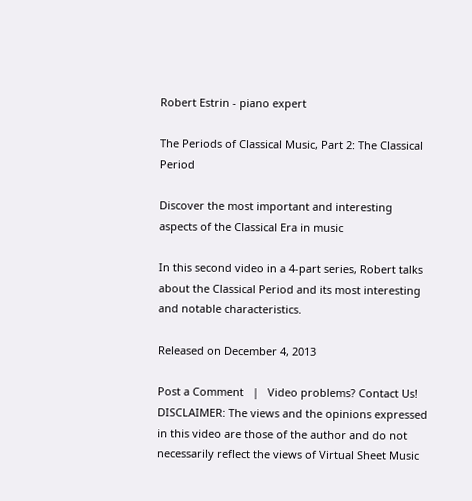Robert Estrin - piano expert

The Periods of Classical Music, Part 2: The Classical Period

Discover the most important and interesting aspects of the Classical Era in music

In this second video in a 4-part series, Robert talks about the Classical Period and its most interesting and notable characteristics.

Released on December 4, 2013

Post a Comment   |   Video problems? Contact Us!
DISCLAIMER: The views and the opinions expressed in this video are those of the author and do not necessarily reflect the views of Virtual Sheet Music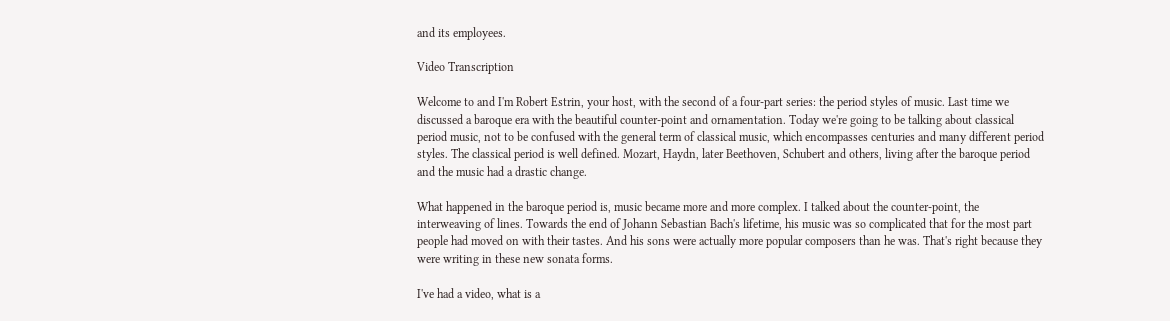and its employees.

Video Transcription

Welcome to and I'm Robert Estrin, your host, with the second of a four-part series: the period styles of music. Last time we discussed a baroque era with the beautiful counter-point and ornamentation. Today we're going to be talking about classical period music, not to be confused with the general term of classical music, which encompasses centuries and many different period styles. The classical period is well defined. Mozart, Haydn, later Beethoven, Schubert and others, living after the baroque period and the music had a drastic change.

What happened in the baroque period is, music became more and more complex. I talked about the counter-point, the interweaving of lines. Towards the end of Johann Sebastian Bach's lifetime, his music was so complicated that for the most part people had moved on with their tastes. And his sons were actually more popular composers than he was. That's right because they were writing in these new sonata forms.

I've had a video, what is a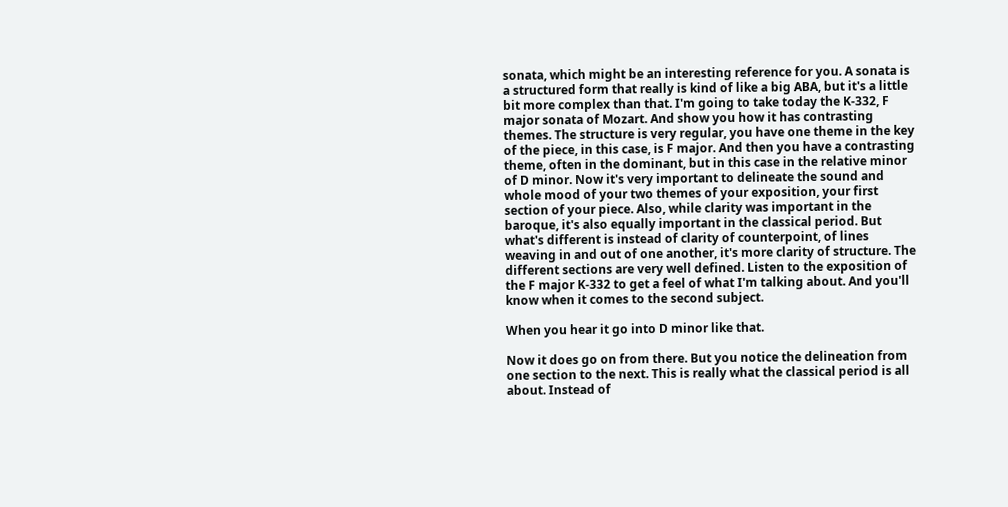sonata, which might be an interesting reference for you. A sonata is a structured form that really is kind of like a big ABA, but it's a little bit more complex than that. I'm going to take today the K-332, F major sonata of Mozart. And show you how it has contrasting themes. The structure is very regular, you have one theme in the key of the piece, in this case, is F major. And then you have a contrasting theme, often in the dominant, but in this case in the relative minor of D minor. Now it's very important to delineate the sound and whole mood of your two themes of your exposition, your first section of your piece. Also, while clarity was important in the baroque, it's also equally important in the classical period. But what's different is instead of clarity of counterpoint, of lines weaving in and out of one another, it's more clarity of structure. The different sections are very well defined. Listen to the exposition of the F major K-332 to get a feel of what I'm talking about. And you'll know when it comes to the second subject.

When you hear it go into D minor like that.

Now it does go on from there. But you notice the delineation from one section to the next. This is really what the classical period is all about. Instead of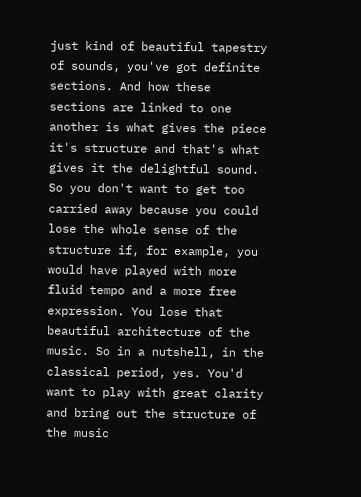just kind of beautiful tapestry of sounds, you've got definite sections. And how these sections are linked to one another is what gives the piece it's structure and that's what gives it the delightful sound. So you don't want to get too carried away because you could lose the whole sense of the structure if, for example, you would have played with more fluid tempo and a more free expression. You lose that beautiful architecture of the music. So in a nutshell, in the classical period, yes. You'd want to play with great clarity and bring out the structure of the music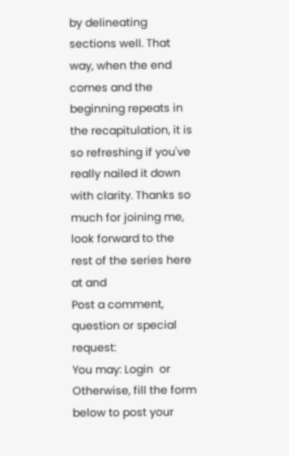by delineating sections well. That way, when the end comes and the beginning repeats in the recapitulation, it is so refreshing if you've really nailed it down with clarity. Thanks so much for joining me, look forward to the rest of the series here at and
Post a comment, question or special request:
You may: Login  or
Otherwise, fill the form below to post your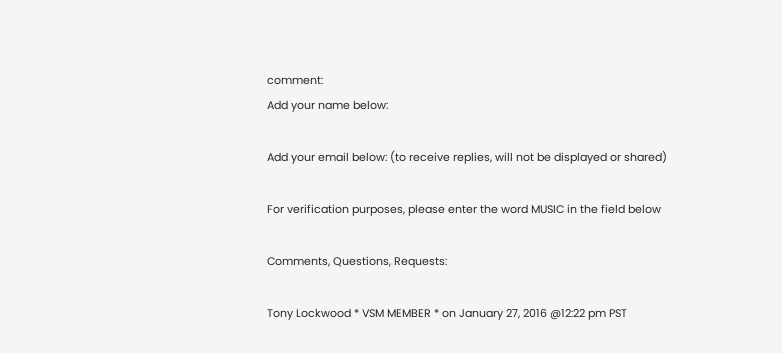comment:
Add your name below:

Add your email below: (to receive replies, will not be displayed or shared)

For verification purposes, please enter the word MUSIC in the field below

Comments, Questions, Requests:

Tony Lockwood * VSM MEMBER * on January 27, 2016 @12:22 pm PST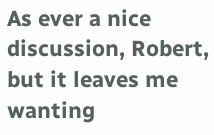As ever a nice discussion, Robert, but it leaves me wanting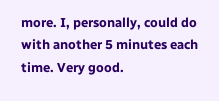more. I, personally, could do with another 5 minutes each time. Very good.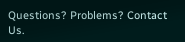Questions? Problems? Contact Us.